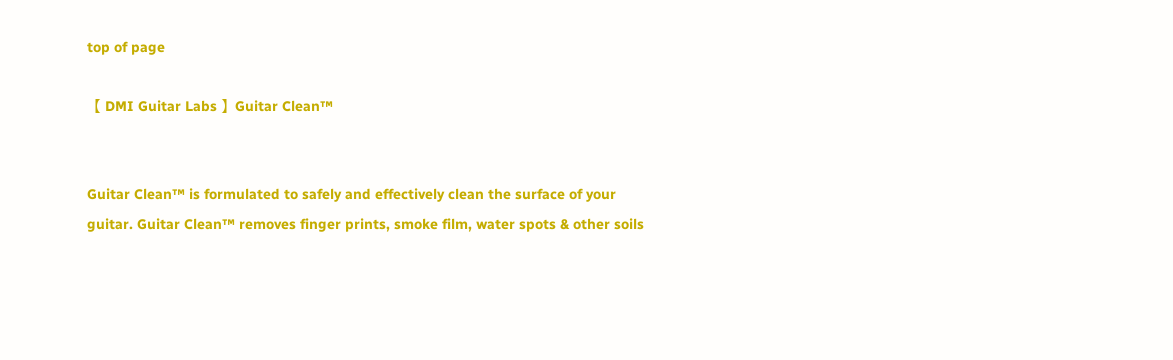top of page

【 DMI Guitar Labs 】Guitar Clean™


Guitar Clean™ is formulated to safely and effectively clean the surface of your guitar. Guitar Clean™ removes finger prints, smoke film, water spots & other soils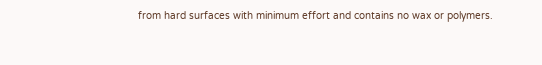from hard surfaces with minimum effort and contains no wax or polymers.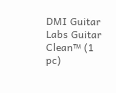DMI Guitar Labs Guitar Clean™ (1 pc)